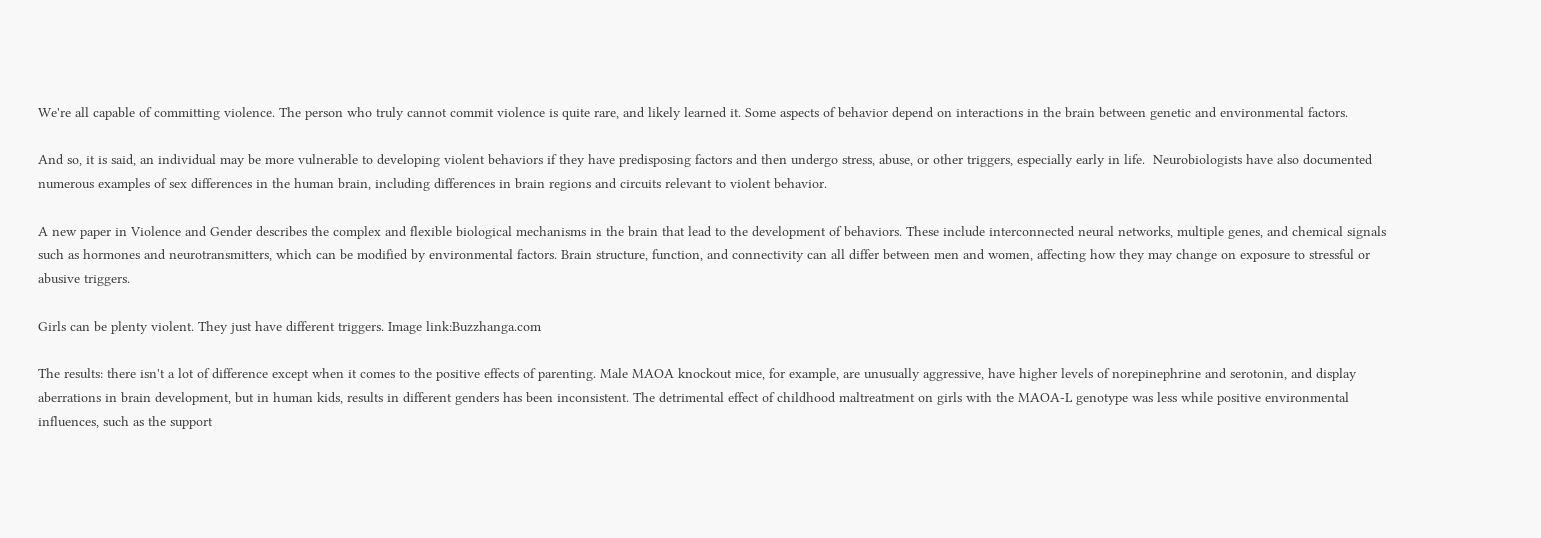We're all capable of committing violence. The person who truly cannot commit violence is quite rare, and likely learned it. Some aspects of behavior depend on interactions in the brain between genetic and environmental factors.

And so, it is said, an individual may be more vulnerable to developing violent behaviors if they have predisposing factors and then undergo stress, abuse, or other triggers, especially early in life.  Neurobiologists have also documented numerous examples of sex differences in the human brain, including differences in brain regions and circuits relevant to violent behavior.

A new paper in Violence and Gender describes the complex and flexible biological mechanisms in the brain that lead to the development of behaviors. These include interconnected neural networks, multiple genes, and chemical signals such as hormones and neurotransmitters, which can be modified by environmental factors. Brain structure, function, and connectivity can all differ between men and women, affecting how they may change on exposure to stressful or abusive triggers.

Girls can be plenty violent. They just have different triggers. Image link:Buzzhanga.com

The results: there isn't a lot of difference except when it comes to the positive effects of parenting. Male MAOA knockout mice, for example, are unusually aggressive, have higher levels of norepinephrine and serotonin, and display aberrations in brain development, but in human kids, results in different genders has been inconsistent. The detrimental effect of childhood maltreatment on girls with the MAOA-L genotype was less while positive environmental influences, such as the support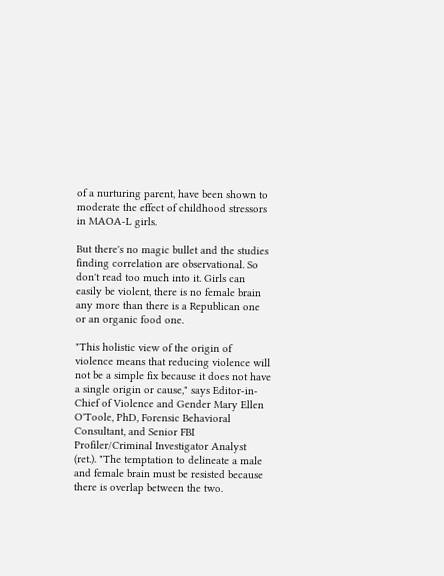of a nurturing parent, have been shown to moderate the effect of childhood stressors in MAOA-L girls.

But there's no magic bullet and the studies finding correlation are observational. So don't read too much into it. Girls can easily be violent, there is no female brain any more than there is a Republican one or an organic food one.

"This holistic view of the origin of violence means that reducing violence will not be a simple fix because it does not have a single origin or cause," says Editor-in-Chief of Violence and Gender Mary Ellen O'Toole, PhD, Forensic Behavioral Consultant, and Senior FBI Profiler/Criminal Investigator Analyst (ret.). "The temptation to delineate a male and female brain must be resisted because there is overlap between the two.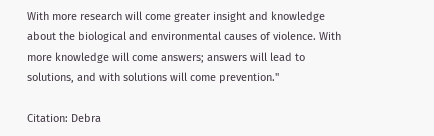With more research will come greater insight and knowledge about the biological and environmental causes of violence. With more knowledge will come answers; answers will lead to solutions, and with solutions will come prevention."

Citation: Debra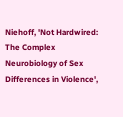Niehoff, 'Not Hardwired: The Complex Neurobiology of Sex Differences in Violence',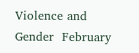Violence and Gender  February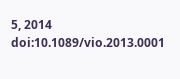5, 2014  doi:10.1089/vio.2013.0001